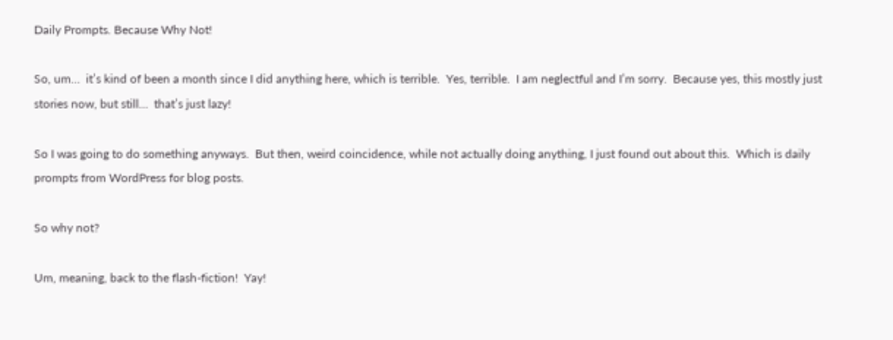Daily Prompts. Because Why Not!

So, um…  it’s kind of been a month since I did anything here, which is terrible.  Yes, terrible.  I am neglectful and I’m sorry.  Because yes, this mostly just stories now, but still…  that’s just lazy!

So I was going to do something anyways.  But then, weird coincidence, while not actually doing anything, I just found out about this.  Which is daily prompts from WordPress for blog posts.

So why not?

Um, meaning, back to the flash-fiction!  Yay!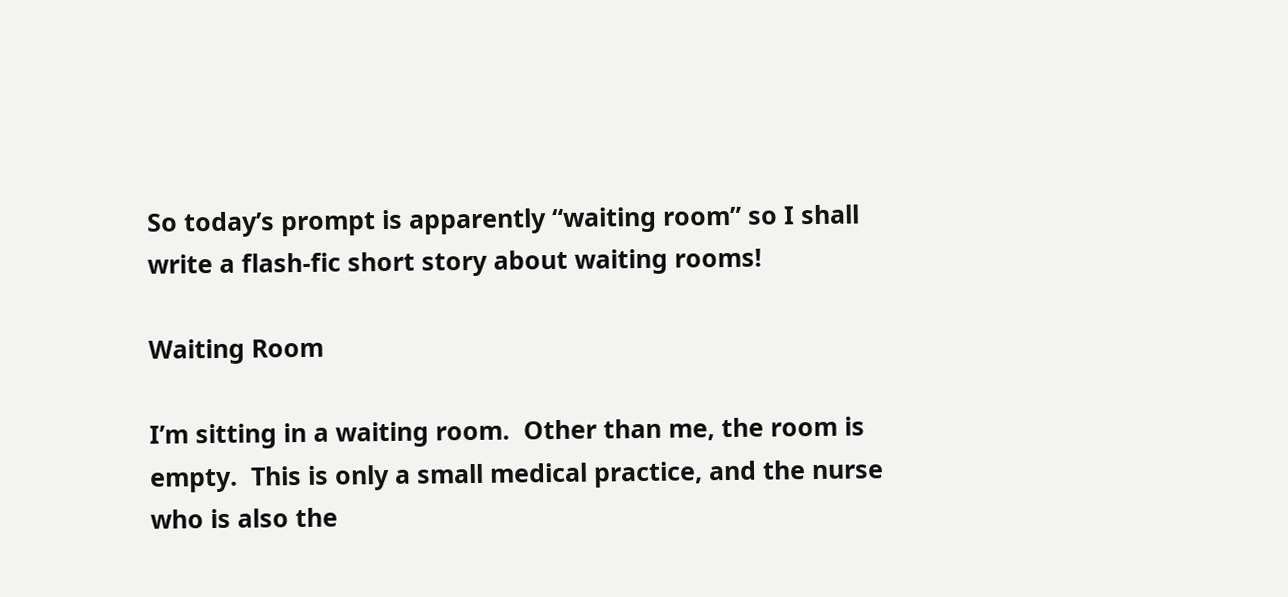So today’s prompt is apparently “waiting room” so I shall write a flash-fic short story about waiting rooms!

Waiting Room

I’m sitting in a waiting room.  Other than me, the room is empty.  This is only a small medical practice, and the nurse who is also the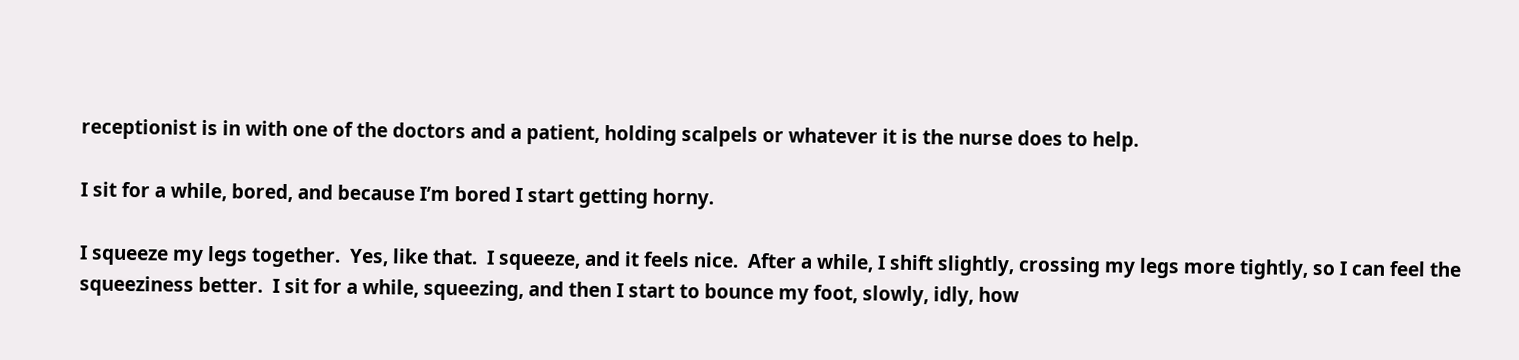receptionist is in with one of the doctors and a patient, holding scalpels or whatever it is the nurse does to help.

I sit for a while, bored, and because I’m bored I start getting horny.

I squeeze my legs together.  Yes, like that.  I squeeze, and it feels nice.  After a while, I shift slightly, crossing my legs more tightly, so I can feel the squeeziness better.  I sit for a while, squeezing, and then I start to bounce my foot, slowly, idly, how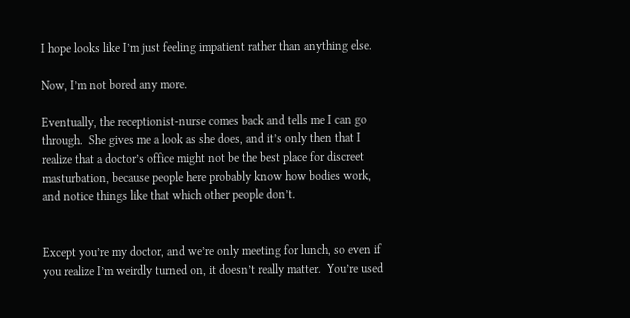I hope looks like I’m just feeling impatient rather than anything else.

Now, I’m not bored any more.

Eventually, the receptionist-nurse comes back and tells me I can go through.  She gives me a look as she does, and it’s only then that I realize that a doctor’s office might not be the best place for discreet masturbation, because people here probably know how bodies work, and notice things like that which other people don’t.


Except you’re my doctor, and we’re only meeting for lunch, so even if you realize I’m weirdly turned on, it doesn’t really matter.  You’re used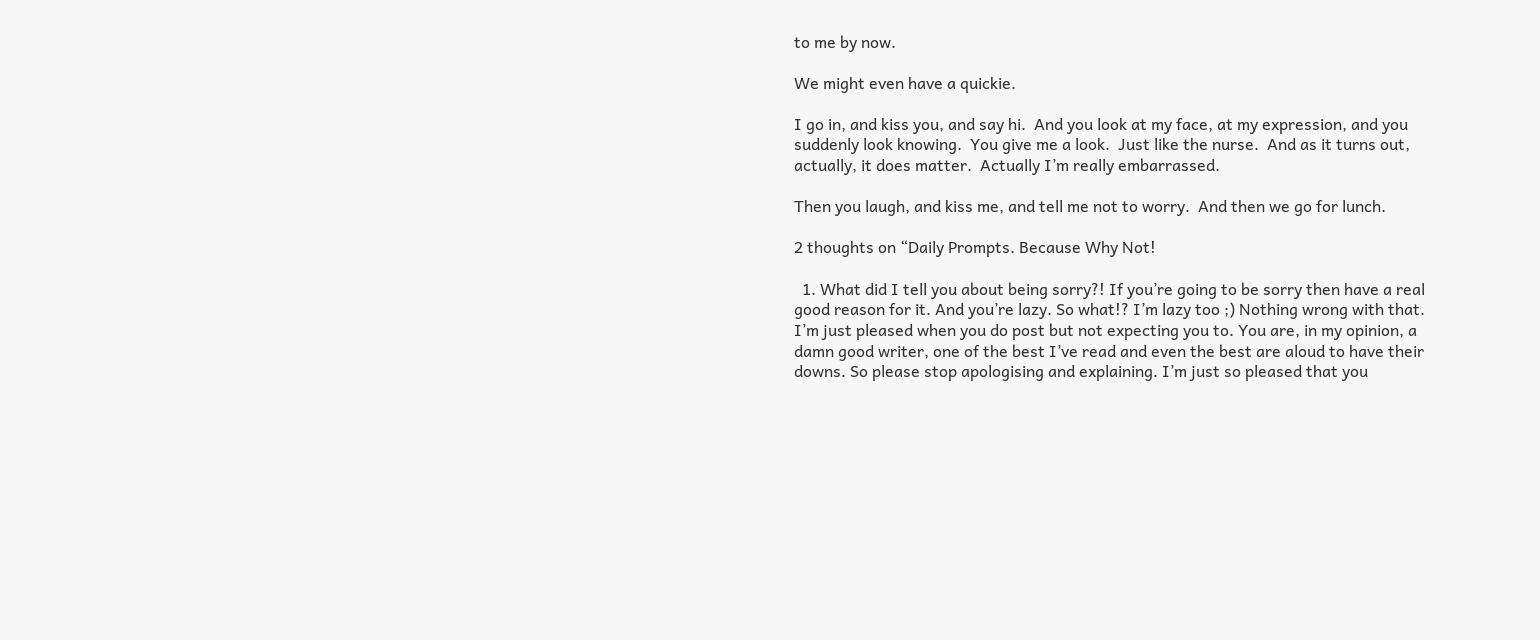to me by now.

We might even have a quickie.

I go in, and kiss you, and say hi.  And you look at my face, at my expression, and you suddenly look knowing.  You give me a look.  Just like the nurse.  And as it turns out, actually, it does matter.  Actually I’m really embarrassed.

Then you laugh, and kiss me, and tell me not to worry.  And then we go for lunch.

2 thoughts on “Daily Prompts. Because Why Not!

  1. What did I tell you about being sorry?! If you’re going to be sorry then have a real good reason for it. And you’re lazy. So what!? I’m lazy too ;) Nothing wrong with that. I’m just pleased when you do post but not expecting you to. You are, in my opinion, a damn good writer, one of the best I’ve read and even the best are aloud to have their downs. So please stop apologising and explaining. I’m just so pleased that you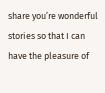share you’re wonderful stories so that I can have the pleasure of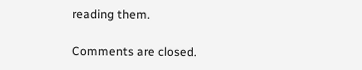reading them.

Comments are closed.